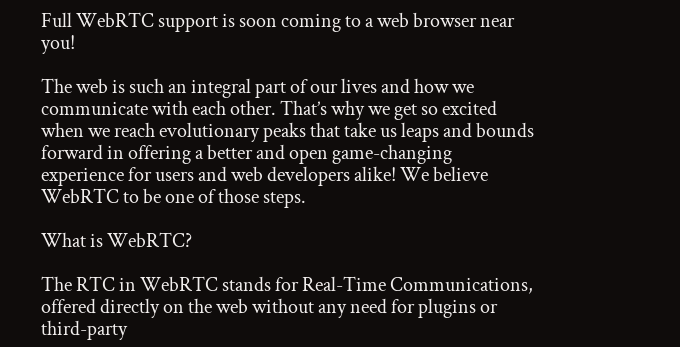Full WebRTC support is soon coming to a web browser near you!

The web is such an integral part of our lives and how we communicate with each other. That’s why we get so excited when we reach evolutionary peaks that take us leaps and bounds forward in offering a better and open game-changing experience for users and web developers alike! We believe WebRTC to be one of those steps.

What is WebRTC?

The RTC in WebRTC stands for Real-Time Communications, offered directly on the web without any need for plugins or third-party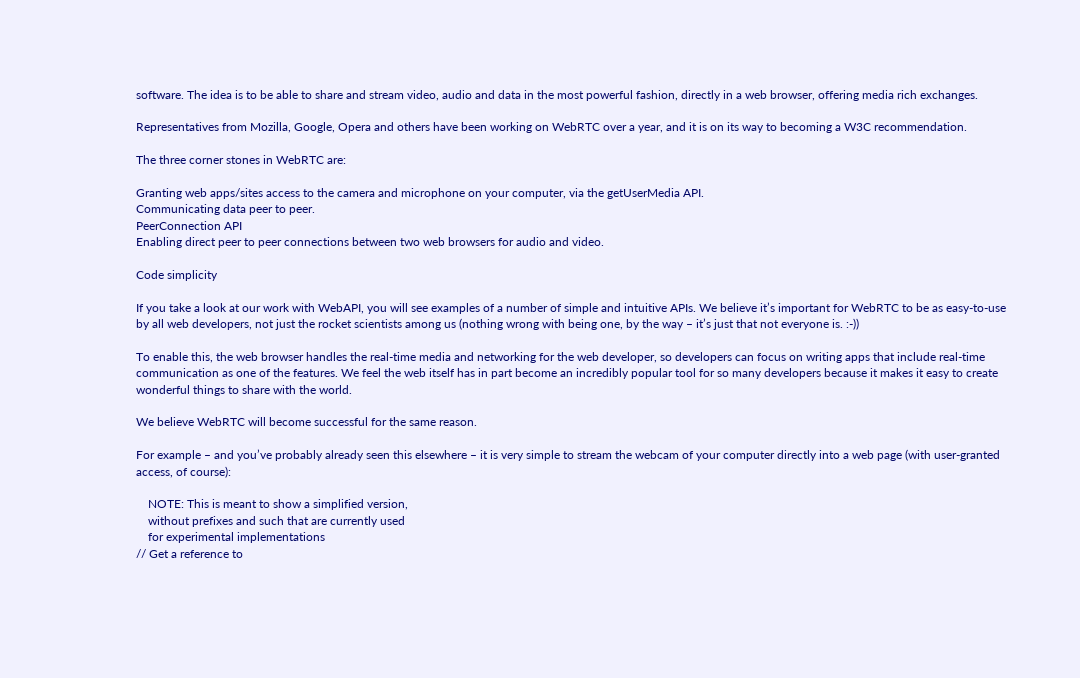software. The idea is to be able to share and stream video, audio and data in the most powerful fashion, directly in a web browser, offering media rich exchanges.

Representatives from Mozilla, Google, Opera and others have been working on WebRTC over a year, and it is on its way to becoming a W3C recommendation.

The three corner stones in WebRTC are:

Granting web apps/sites access to the camera and microphone on your computer, via the getUserMedia API.
Communicating data peer to peer.
PeerConnection API
Enabling direct peer to peer connections between two web browsers for audio and video.

Code simplicity

If you take a look at our work with WebAPI, you will see examples of a number of simple and intuitive APIs. We believe it’s important for WebRTC to be as easy-to-use by all web developers, not just the rocket scientists among us (nothing wrong with being one, by the way – it’s just that not everyone is. :-))

To enable this, the web browser handles the real-time media and networking for the web developer, so developers can focus on writing apps that include real-time communication as one of the features. We feel the web itself has in part become an incredibly popular tool for so many developers because it makes it easy to create wonderful things to share with the world.

We believe WebRTC will become successful for the same reason.

For example – and you’ve probably already seen this elsewhere – it is very simple to stream the webcam of your computer directly into a web page (with user-granted access, of course):

    NOTE: This is meant to show a simplified version,
    without prefixes and such that are currently used
    for experimental implementations
// Get a reference to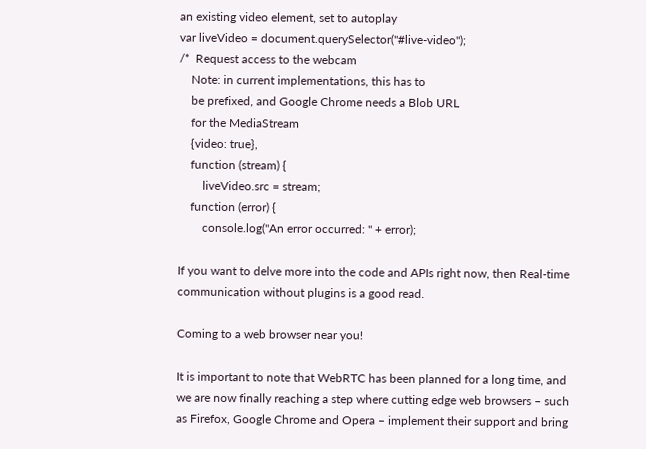an existing video element, set to autoplay
var liveVideo = document.querySelector("#live-video");
/*  Request access to the webcam
    Note: in current implementations, this has to
    be prefixed, and Google Chrome needs a Blob URL
    for the MediaStream
    {video: true},
    function (stream) {
        liveVideo.src = stream;
    function (error) {
        console.log("An error occurred: " + error);

If you want to delve more into the code and APIs right now, then Real-time communication without plugins is a good read.

Coming to a web browser near you!

It is important to note that WebRTC has been planned for a long time, and we are now finally reaching a step where cutting edge web browsers – such as Firefox, Google Chrome and Opera – implement their support and bring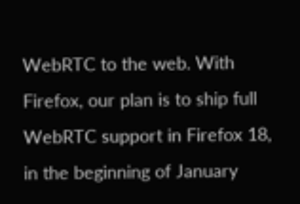WebRTC to the web. With Firefox, our plan is to ship full WebRTC support in Firefox 18, in the beginning of January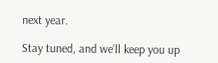next year.

Stay tuned, and we’ll keep you up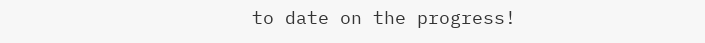to date on the progress!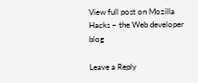View full post on Mozilla Hacks – the Web developer blog

Leave a Reply